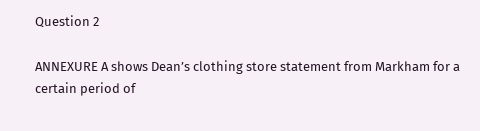Question 2

ANNEXURE A shows Dean’s clothing store statement from Markham for a certain period of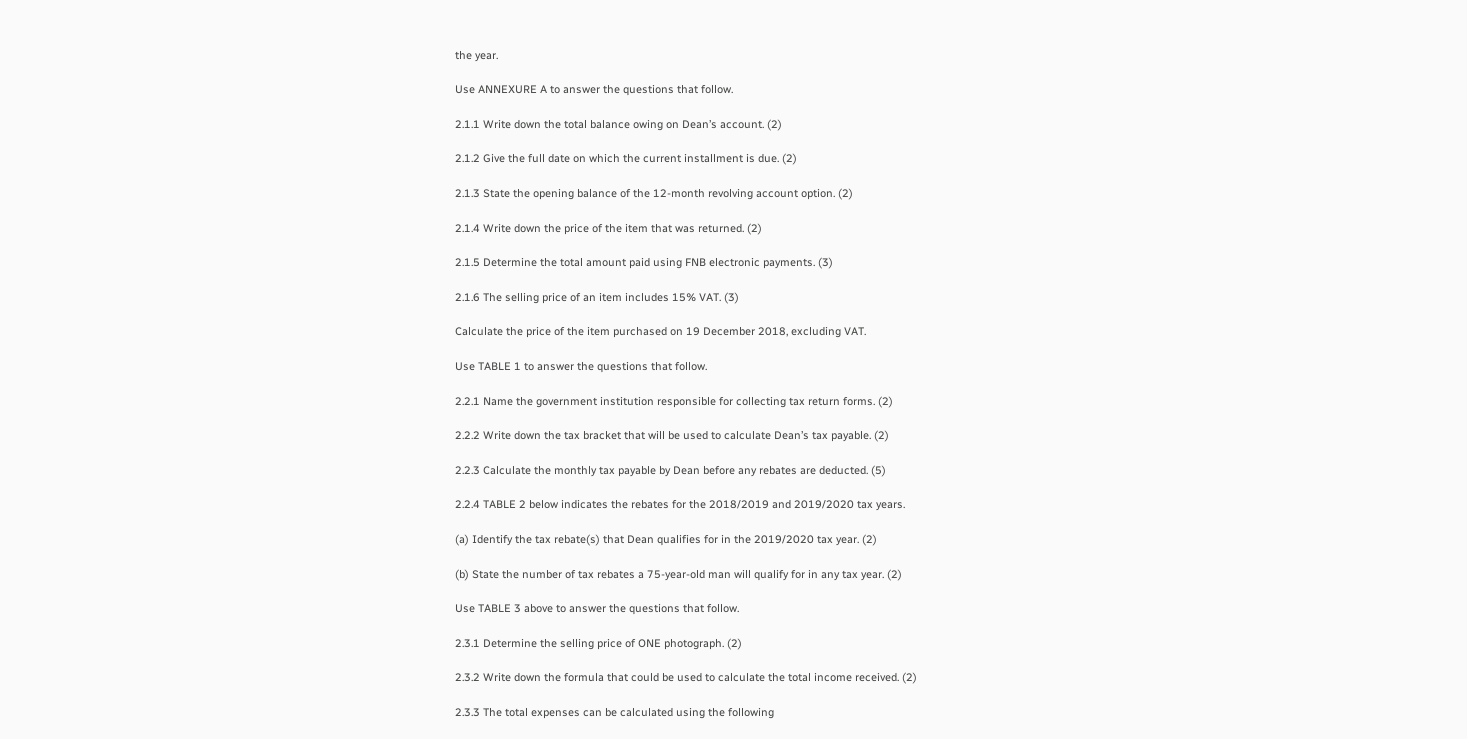the year.

Use ANNEXURE A to answer the questions that follow.

2.1.1 Write down the total balance owing on Dean’s account. (2)

2.1.2 Give the full date on which the current installment is due. (2)

2.1.3 State the opening balance of the 12-month revolving account option. (2)

2.1.4 Write down the price of the item that was returned. (2)

2.1.5 Determine the total amount paid using FNB electronic payments. (3)

2.1.6 The selling price of an item includes 15% VAT. (3)

Calculate the price of the item purchased on 19 December 2018, excluding VAT.

Use TABLE 1 to answer the questions that follow.

2.2.1 Name the government institution responsible for collecting tax return forms. (2)

2.2.2 Write down the tax bracket that will be used to calculate Dean’s tax payable. (2)

2.2.3 Calculate the monthly tax payable by Dean before any rebates are deducted. (5)

2.2.4 TABLE 2 below indicates the rebates for the 2018/2019 and 2019/2020 tax years.

(a) Identify the tax rebate(s) that Dean qualifies for in the 2019/2020 tax year. (2)

(b) State the number of tax rebates a 75-year-old man will qualify for in any tax year. (2)

Use TABLE 3 above to answer the questions that follow.

2.3.1 Determine the selling price of ONE photograph. (2)

2.3.2 Write down the formula that could be used to calculate the total income received. (2)

2.3.3 The total expenses can be calculated using the following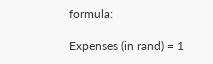formula:

Expenses (in rand) = 1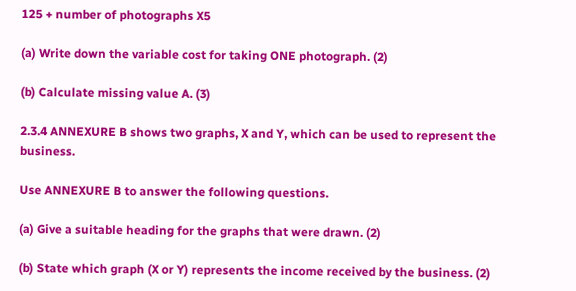125 + number of photographs X5

(a) Write down the variable cost for taking ONE photograph. (2)

(b) Calculate missing value A. (3)

2.3.4 ANNEXURE B shows two graphs, X and Y, which can be used to represent the business.

Use ANNEXURE B to answer the following questions.

(a) Give a suitable heading for the graphs that were drawn. (2)

(b) State which graph (X or Y) represents the income received by the business. (2)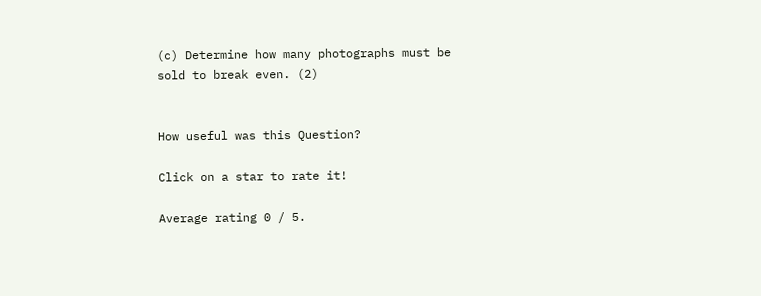(c) Determine how many photographs must be sold to break even. (2)


How useful was this Question?

Click on a star to rate it!

Average rating 0 / 5.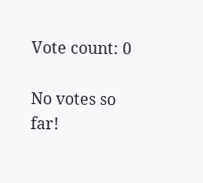Vote count: 0

No votes so far!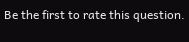Be the first to rate this question.